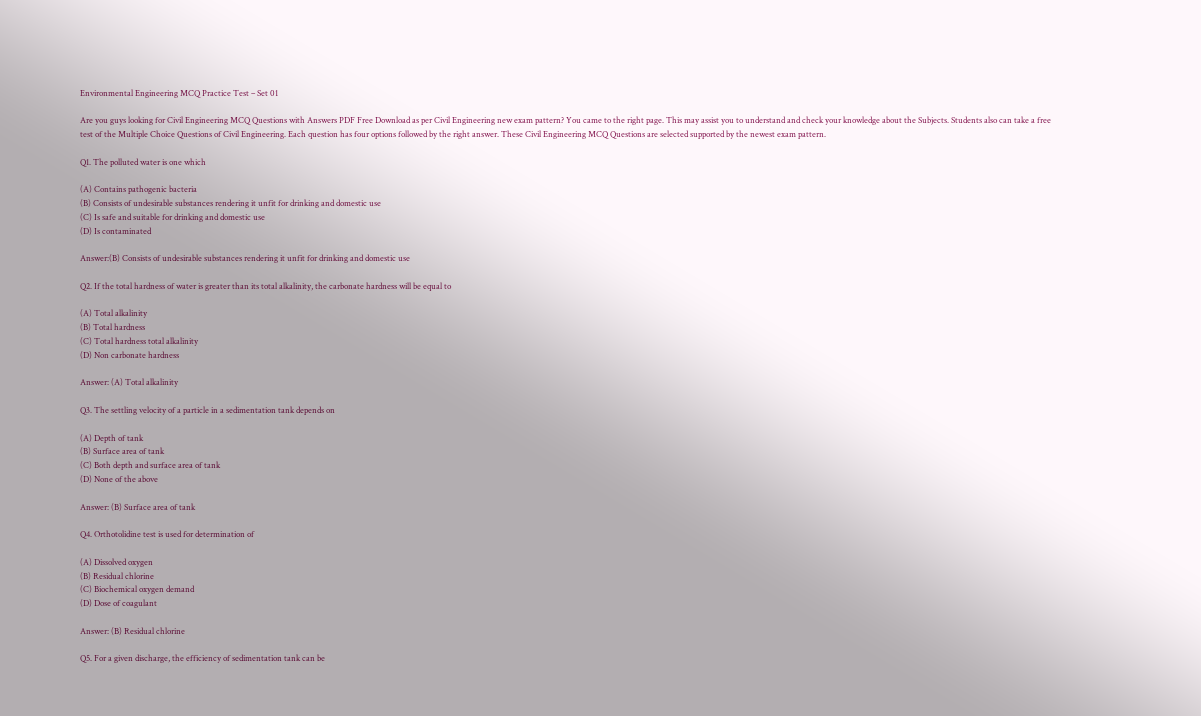Environmental Engineering MCQ Practice Test – Set 01

Are you guys looking for Civil Engineering MCQ Questions with Answers PDF Free Download as per Civil Engineering new exam pattern? You came to the right page. This may assist you to understand and check your knowledge about the Subjects. Students also can take a free test of the Multiple Choice Questions of Civil Engineering. Each question has four options followed by the right answer. These Civil Engineering MCQ Questions are selected supported by the newest exam pattern.

Q1. The polluted water is one which

(A) Contains pathogenic bacteria
(B) Consists of undesirable substances rendering it unfit for drinking and domestic use
(C) Is safe and suitable for drinking and domestic use
(D) Is contaminated

Answer:(B) Consists of undesirable substances rendering it unfit for drinking and domestic use

Q2. If the total hardness of water is greater than its total alkalinity, the carbonate hardness will be equal to

(A) Total alkalinity
(B) Total hardness
(C) Total hardness total alkalinity
(D) Non carbonate hardness

Answer: (A) Total alkalinity

Q3. The settling velocity of a particle in a sedimentation tank depends on

(A) Depth of tank
(B) Surface area of tank
(C) Both depth and surface area of tank
(D) None of the above

Answer: (B) Surface area of tank

Q4. Orthotolidine test is used for determination of

(A) Dissolved oxygen
(B) Residual chlorine
(C) Biochemical oxygen demand
(D) Dose of coagulant

Answer: (B) Residual chlorine

Q5. For a given discharge, the efficiency of sedimentation tank can be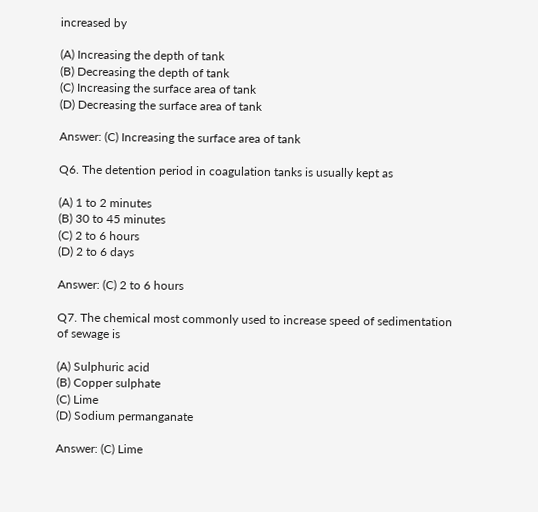increased by

(A) Increasing the depth of tank
(B) Decreasing the depth of tank
(C) Increasing the surface area of tank
(D) Decreasing the surface area of tank

Answer: (C) Increasing the surface area of tank

Q6. The detention period in coagulation tanks is usually kept as

(A) 1 to 2 minutes
(B) 30 to 45 minutes
(C) 2 to 6 hours
(D) 2 to 6 days

Answer: (C) 2 to 6 hours

Q7. The chemical most commonly used to increase speed of sedimentation of sewage is

(A) Sulphuric acid
(B) Copper sulphate
(C) Lime
(D) Sodium permanganate

Answer: (C) Lime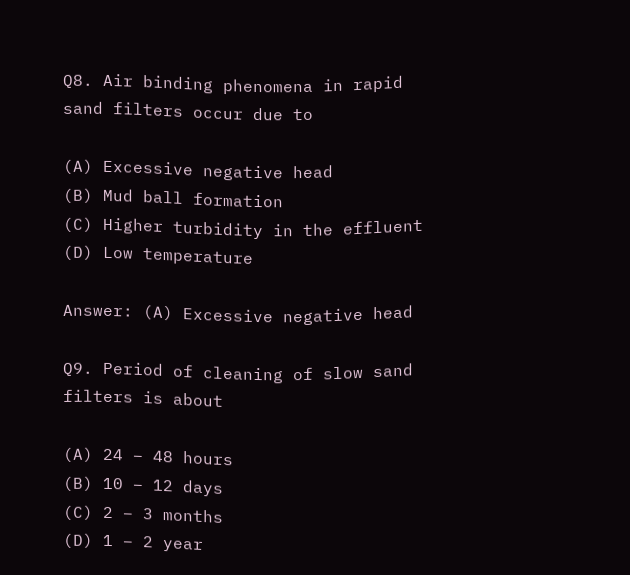Q8. Air binding phenomena in rapid sand filters occur due to

(A) Excessive negative head
(B) Mud ball formation
(C) Higher turbidity in the effluent
(D) Low temperature

Answer: (A) Excessive negative head

Q9. Period of cleaning of slow sand filters is about

(A) 24 – 48 hours
(B) 10 – 12 days
(C) 2 – 3 months
(D) 1 – 2 year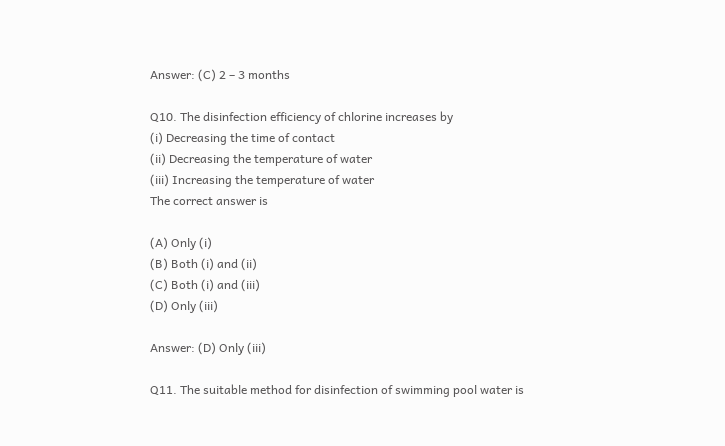Answer: (C) 2 – 3 months

Q10. The disinfection efficiency of chlorine increases by
(i) Decreasing the time of contact
(ii) Decreasing the temperature of water
(iii) Increasing the temperature of water
The correct answer is

(A) Only (i)
(B) Both (i) and (ii)
(C) Both (i) and (iii)
(D) Only (iii)

Answer: (D) Only (iii)

Q11. The suitable method for disinfection of swimming pool water is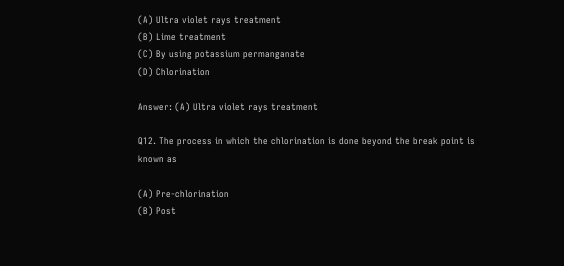(A) Ultra violet rays treatment
(B) Lime treatment
(C) By using potassium permanganate
(D) Chlorination

Answer: (A) Ultra violet rays treatment

Q12. The process in which the chlorination is done beyond the break point is known as

(A) Pre-chlorination
(B) Post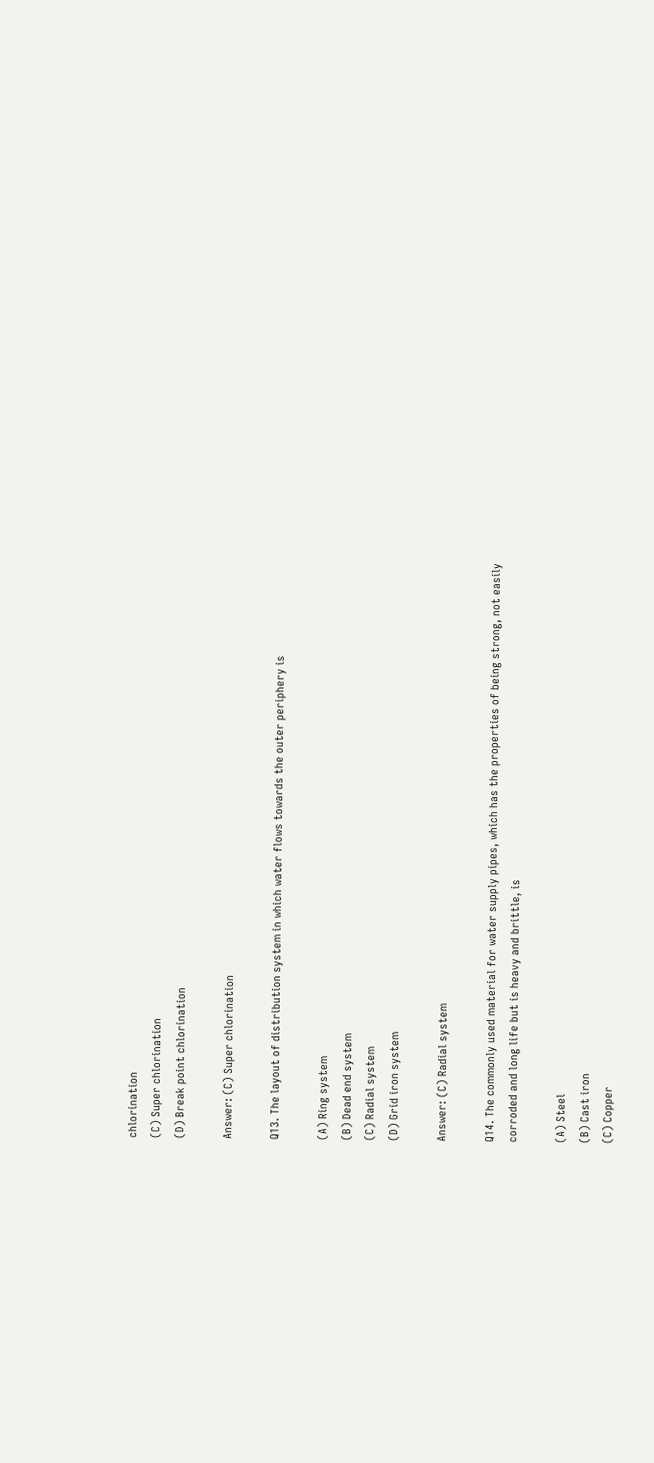chlorination
(C) Super chlorination
(D) Break point chlorination

Answer: (C) Super chlorination

Q13. The layout of distribution system in which water flows towards the outer periphery is

(A) Ring system
(B) Dead end system
(C) Radial system
(D) Grid iron system

Answer: (C) Radial system

Q14. The commonly used material for water supply pipes, which has the properties of being strong, not easily corroded and long life but is heavy and brittle, is

(A) Steel
(B) Cast iron
(C) Copper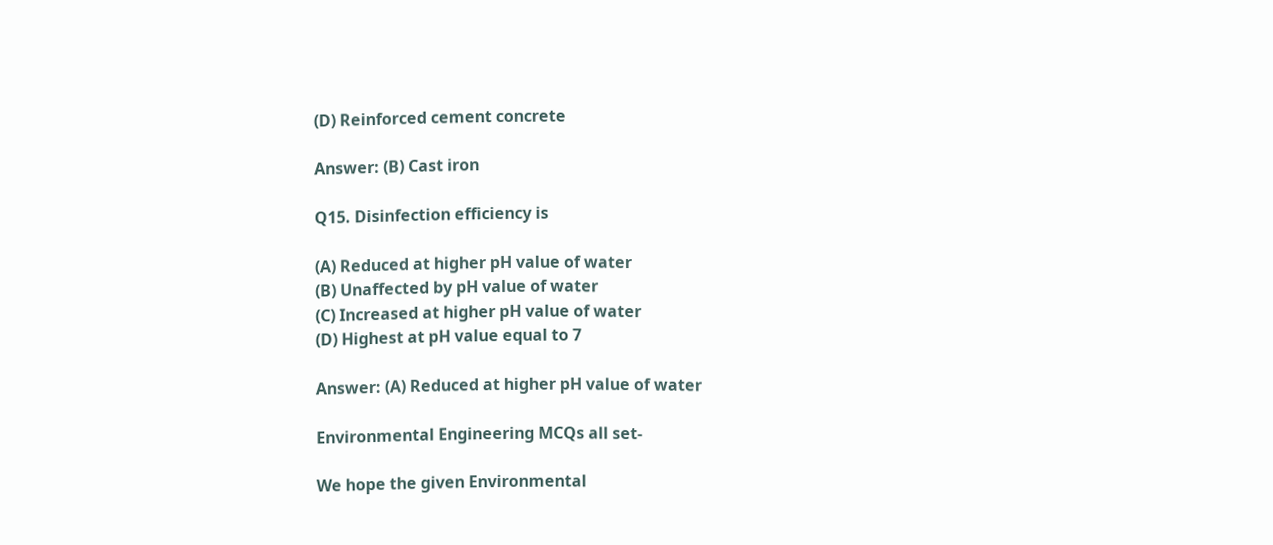(D) Reinforced cement concrete

Answer: (B) Cast iron

Q15. Disinfection efficiency is

(A) Reduced at higher pH value of water
(B) Unaffected by pH value of water
(C) Increased at higher pH value of water
(D) Highest at pH value equal to 7

Answer: (A) Reduced at higher pH value of water

Environmental Engineering MCQs all set-

We hope the given Environmental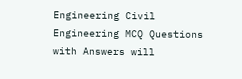Engineering Civil Engineering MCQ Questions with Answers will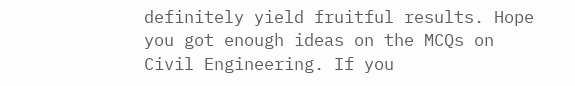definitely yield fruitful results. Hope you got enough ideas on the MCQs on Civil Engineering. If you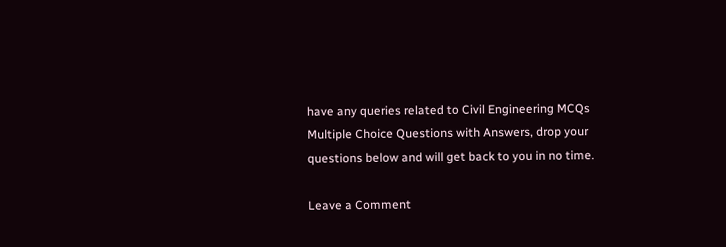have any queries related to Civil Engineering MCQs Multiple Choice Questions with Answers, drop your questions below and will get back to you in no time.

Leave a Comment